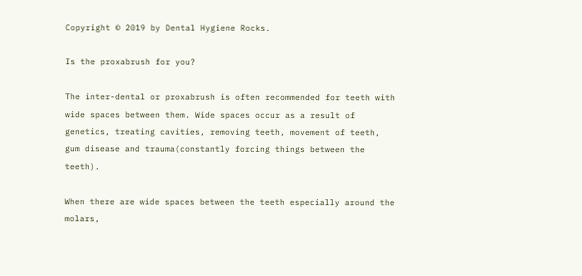Copyright © 2019 by Dental Hygiene Rocks.

Is the proxabrush for you?

The inter-dental or proxabrush is often recommended for teeth with wide spaces between them. Wide spaces occur as a result of genetics, treating cavities, removing teeth, movement of teeth, gum disease and trauma(constantly forcing things between the teeth).

When there are wide spaces between the teeth especially around the molars,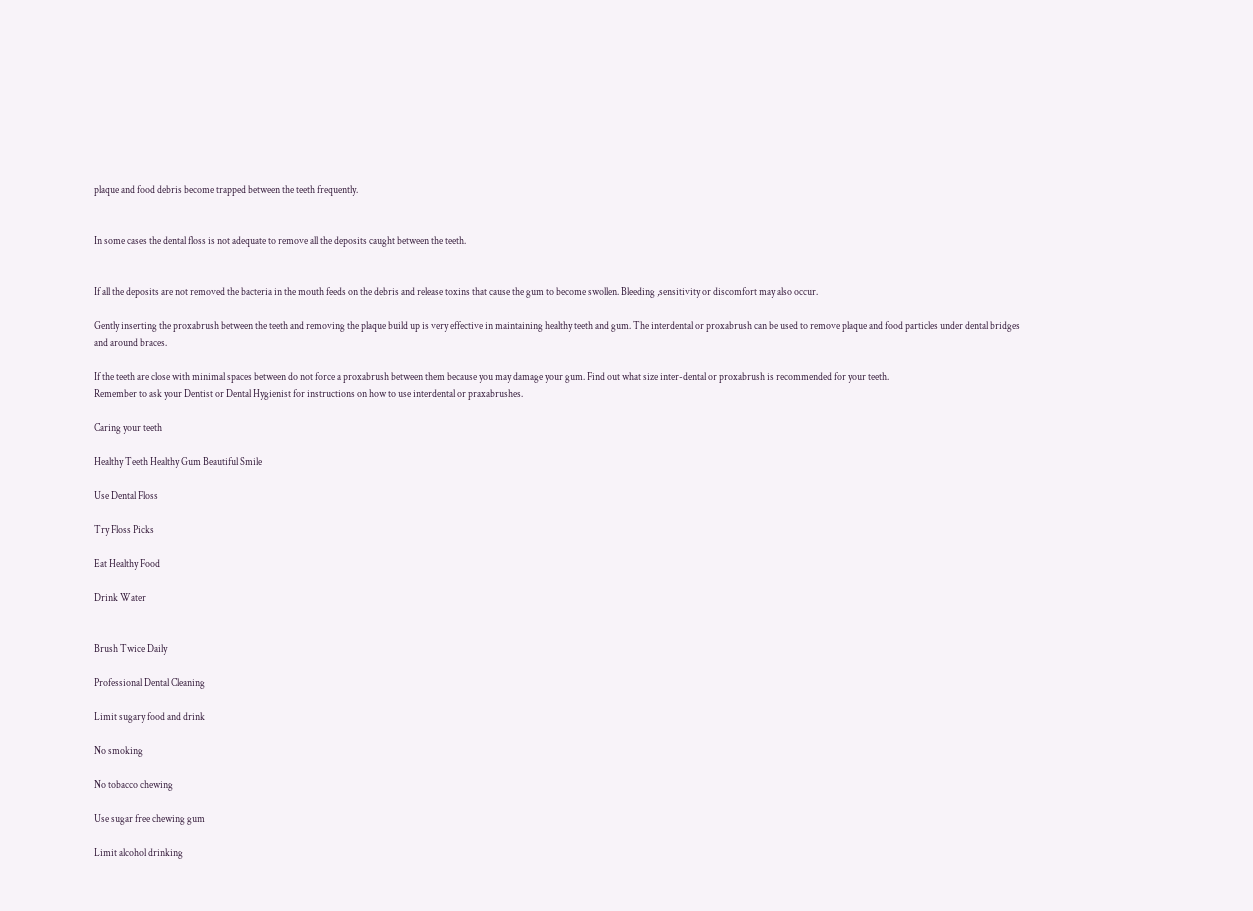plaque and food debris become trapped between the teeth frequently.


In some cases the dental floss is not adequate to remove all the deposits caught between the teeth.


If all the deposits are not removed the bacteria in the mouth feeds on the debris and release toxins that cause the gum to become swollen. Bleeding ,sensitivity or discomfort may also occur.

Gently inserting the proxabrush between the teeth and removing the plaque build up is very effective in maintaining healthy teeth and gum. The interdental or proxabrush can be used to remove plaque and food particles under dental bridges and around braces.

If the teeth are close with minimal spaces between do not force a proxabrush between them because you may damage your gum. Find out what size inter-dental or proxabrush is recommended for your teeth.
Remember to ask your Dentist or Dental Hygienist for instructions on how to use interdental or praxabrushes.

Caring your teeth

Healthy Teeth Healthy Gum Beautiful Smile

Use Dental Floss

Try Floss Picks

Eat Healthy Food

Drink Water


Brush Twice Daily

Professional Dental Cleaning

Limit sugary food and drink

No smoking

No tobacco chewing

Use sugar free chewing gum

Limit alcohol drinking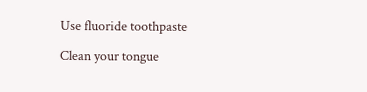Use fluoride toothpaste

Clean your tongue